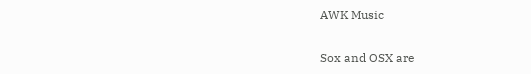AWK Music

Sox and OSX are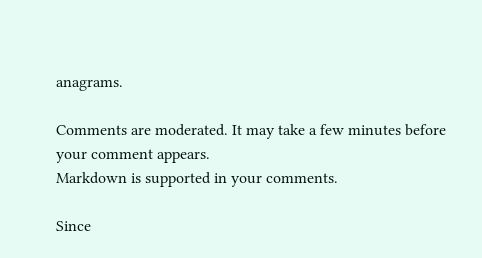anagrams.

Comments are moderated. It may take a few minutes before your comment appears.
Markdown is supported in your comments.

Since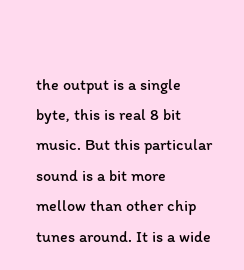the output is a single byte, this is real 8 bit music. But this particular sound is a bit more mellow than other chip tunes around. It is a wide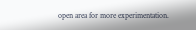open area for more experimentation.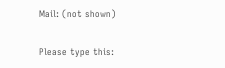Mail: (not shown)

Please type this: